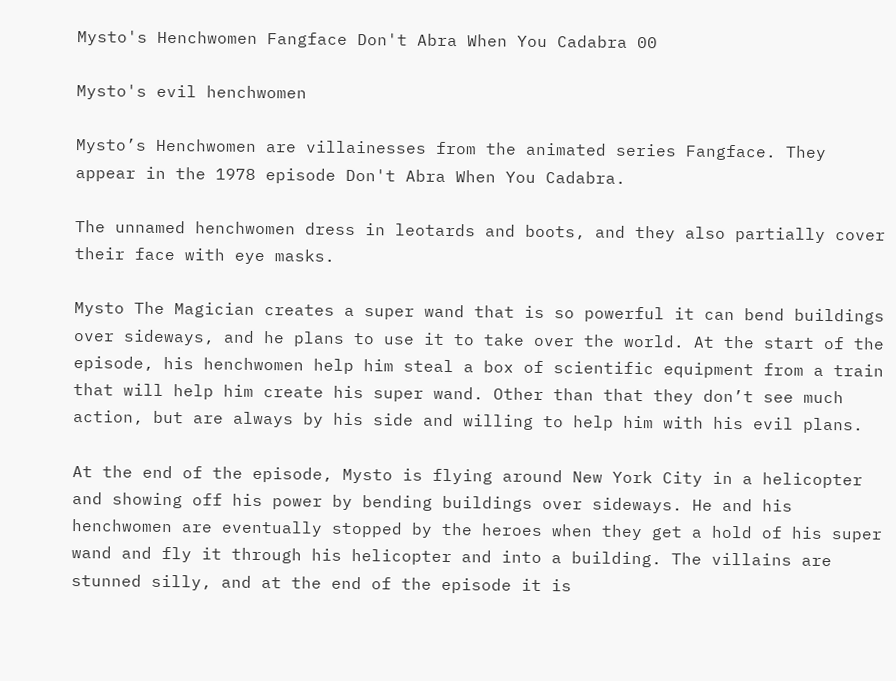Mysto's Henchwomen Fangface Don't Abra When You Cadabra 00

Mysto's evil henchwomen

Mysto’s Henchwomen are villainesses from the animated series Fangface. They appear in the 1978 episode Don't Abra When You Cadabra.

The unnamed henchwomen dress in leotards and boots, and they also partially cover their face with eye masks.

Mysto The Magician creates a super wand that is so powerful it can bend buildings over sideways, and he plans to use it to take over the world. At the start of the episode, his henchwomen help him steal a box of scientific equipment from a train that will help him create his super wand. Other than that they don’t see much action, but are always by his side and willing to help him with his evil plans.

At the end of the episode, Mysto is flying around New York City in a helicopter and showing off his power by bending buildings over sideways. He and his henchwomen are eventually stopped by the heroes when they get a hold of his super wand and fly it through his helicopter and into a building. The villains are stunned silly, and at the end of the episode it is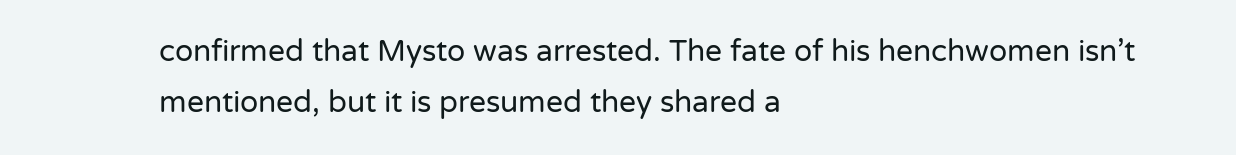confirmed that Mysto was arrested. The fate of his henchwomen isn’t mentioned, but it is presumed they shared a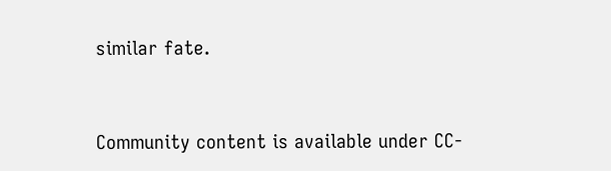similar fate.


Community content is available under CC-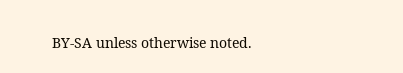BY-SA unless otherwise noted.